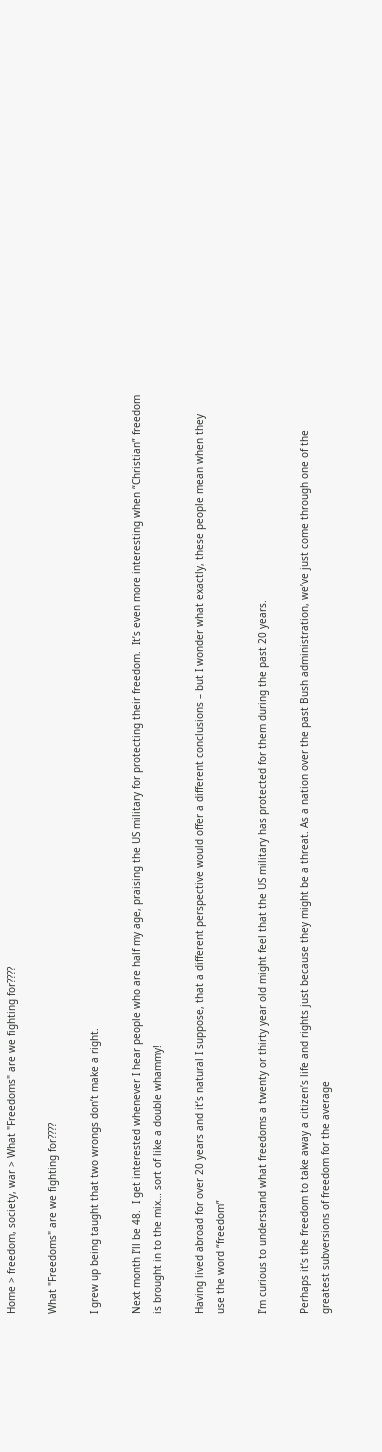Home > freedom, society, war > What "Freedoms" are we fighting for????

What "Freedoms" are we fighting for????

I grew up being taught that two wrongs don’t make a right.

Next month I’ll be 48.  I get interested whenever I hear people who are half my age, praising the US military for protecting their freedom.  It’s even more interesting when “Christian” freedom is brought in to the mix… sort of like a double whammy!

Having lived abroad for over 20 years and it’s natural I suppose, that a different perspective would offer a different conclusions – but I wonder what exactly, these people mean when they use the word “freedom”

I’m curious to understand what freedoms a twenty or thirty year old might feel that the US military has protected for them during the past 20 years.

Perhaps it’s the freedom to take away a citizen’s life and rights just because they might be a threat. As a nation over the past Bush administration, we’ve just come through one of the greatest subversions of freedom for the average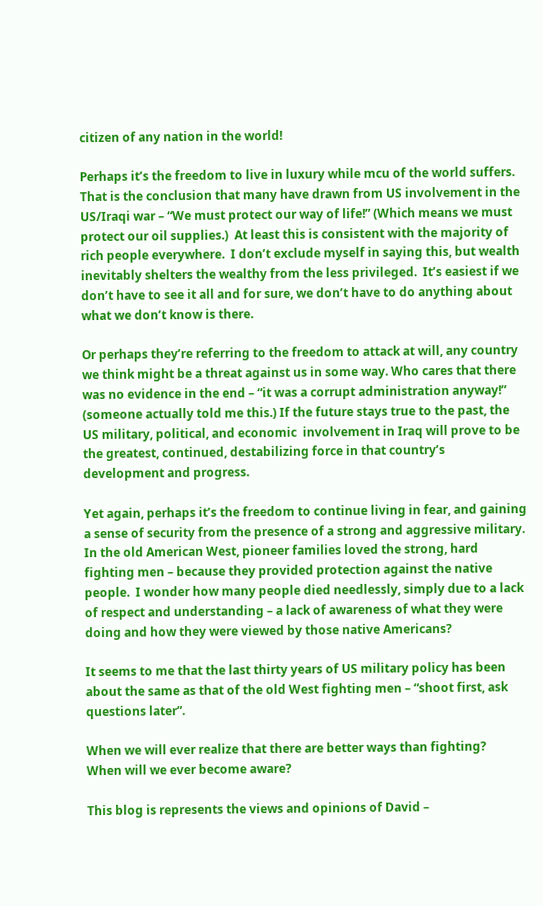citizen of any nation in the world!

Perhaps it’s the freedom to live in luxury while mcu of the world suffers.  That is the conclusion that many have drawn from US involvement in the US/Iraqi war – “We must protect our way of life!” (Which means we must protect our oil supplies.)  At least this is consistent with the majority of rich people everywhere.  I don’t exclude myself in saying this, but wealth inevitably shelters the wealthy from the less privileged.  It’s easiest if we don’t have to see it all and for sure, we don’t have to do anything about what we don’t know is there.

Or perhaps they’re referring to the freedom to attack at will, any country we think might be a threat against us in some way. Who cares that there was no evidence in the end – “it was a corrupt administration anyway!” (someone actually told me this.) If the future stays true to the past, the US military, political, and economic  involvement in Iraq will prove to be the greatest, continued, destabilizing force in that country’s development and progress.

Yet again, perhaps it’s the freedom to continue living in fear, and gaining a sense of security from the presence of a strong and aggressive military.  In the old American West, pioneer families loved the strong, hard fighting men – because they provided protection against the native people.  I wonder how many people died needlessly, simply due to a lack of respect and understanding – a lack of awareness of what they were doing and how they were viewed by those native Americans?

It seems to me that the last thirty years of US military policy has been about the same as that of the old West fighting men – “shoot first, ask questions later”.

When we will ever realize that there are better ways than fighting?
When will we ever become aware?

This blog is represents the views and opinions of David –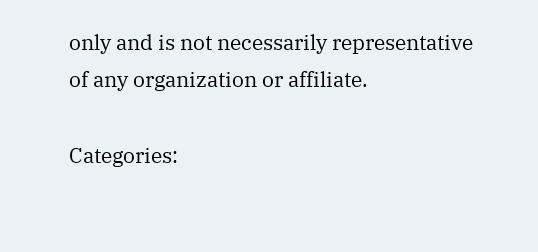only and is not necessarily representative of any organization or affiliate.

Categories: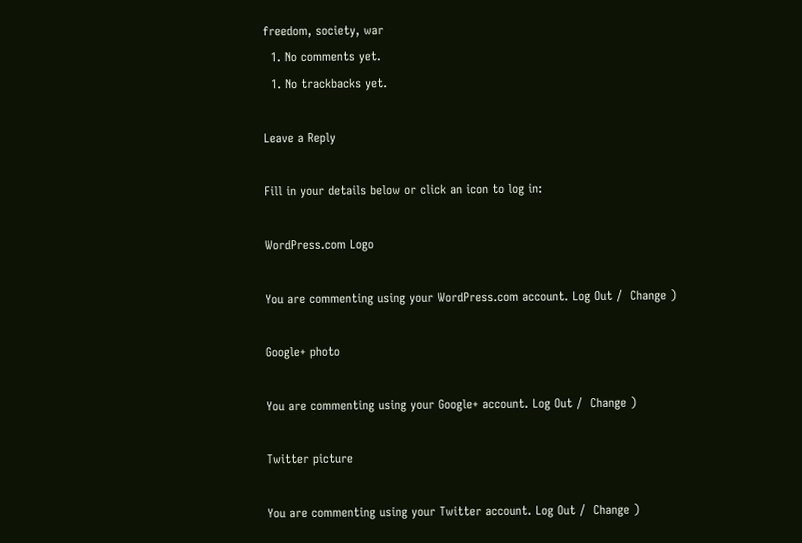freedom, society, war
  1. No comments yet.
  1. No trackbacks yet.

Leave a Reply

Fill in your details below or click an icon to log in:

WordPress.com Logo

You are commenting using your WordPress.com account. Log Out /  Change )

Google+ photo

You are commenting using your Google+ account. Log Out /  Change )

Twitter picture

You are commenting using your Twitter account. Log Out /  Change )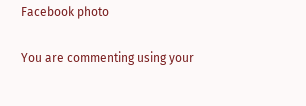Facebook photo

You are commenting using your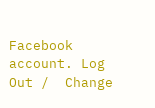Facebook account. Log Out /  Change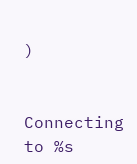)


Connecting to %s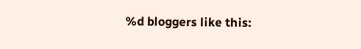%d bloggers like this: